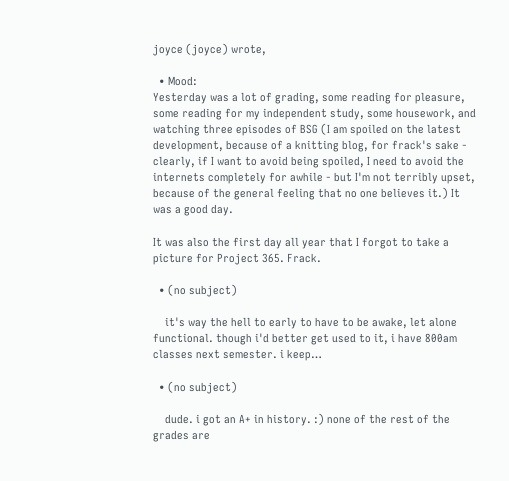joyce (joyce) wrote,

  • Mood:
Yesterday was a lot of grading, some reading for pleasure, some reading for my independent study, some housework, and watching three episodes of BSG (I am spoiled on the latest development, because of a knitting blog, for frack's sake - clearly, if I want to avoid being spoiled, I need to avoid the internets completely for awhile - but I'm not terribly upset, because of the general feeling that no one believes it.) It was a good day.

It was also the first day all year that I forgot to take a picture for Project 365. Frack.

  • (no subject)

    it's way the hell to early to have to be awake, let alone functional. though i'd better get used to it, i have 800am classes next semester. i keep…

  • (no subject)

    dude. i got an A+ in history. :) none of the rest of the grades are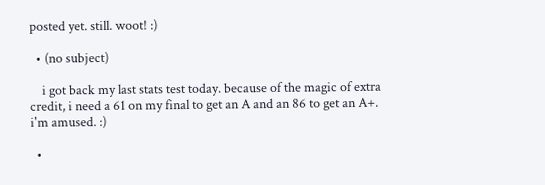posted yet. still. woot! :)

  • (no subject)

    i got back my last stats test today. because of the magic of extra credit, i need a 61 on my final to get an A and an 86 to get an A+. i'm amused. :)

  •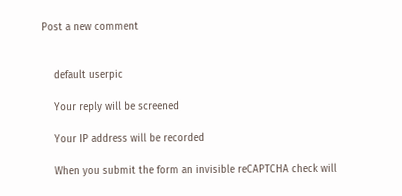Post a new comment


    default userpic

    Your reply will be screened

    Your IP address will be recorded

    When you submit the form an invisible reCAPTCHA check will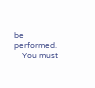be performed.
    You must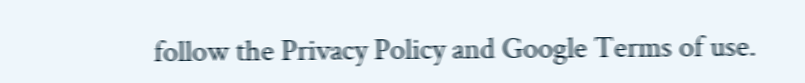follow the Privacy Policy and Google Terms of use.